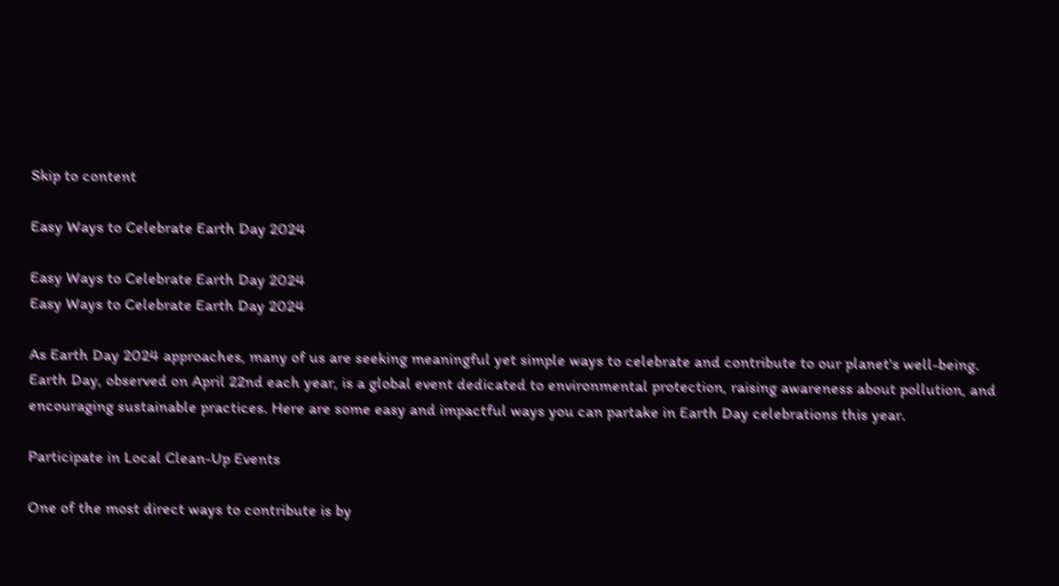Skip to content

Easy Ways to Celebrate Earth Day 2024

Easy Ways to Celebrate Earth Day 2024
Easy Ways to Celebrate Earth Day 2024

As Earth Day 2024 approaches, many of us are seeking meaningful yet simple ways to celebrate and contribute to our planet's well-being. Earth Day, observed on April 22nd each year, is a global event dedicated to environmental protection, raising awareness about pollution, and encouraging sustainable practices. Here are some easy and impactful ways you can partake in Earth Day celebrations this year.

Participate in Local Clean-Up Events

One of the most direct ways to contribute is by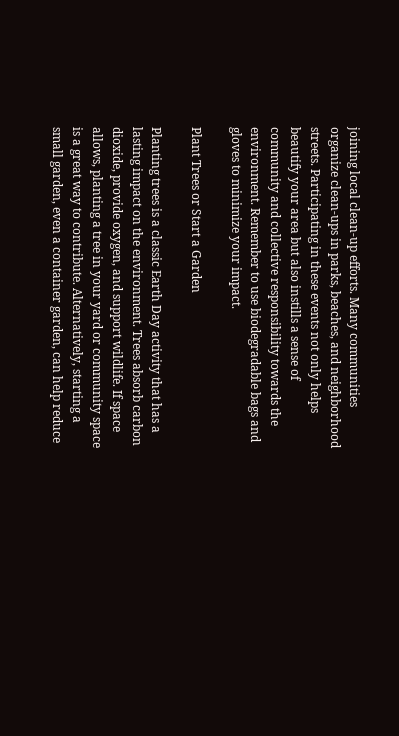joining local clean-up efforts. Many communities organize clean-ups in parks, beaches, and neighborhood streets. Participating in these events not only helps beautify your area but also instills a sense of community and collective responsibility towards the environment. Remember to use biodegradable bags and gloves to minimize your impact.

Plant Trees or Start a Garden

Planting trees is a classic Earth Day activity that has a lasting impact on the environment. Trees absorb carbon dioxide, provide oxygen, and support wildlife. If space allows, planting a tree in your yard or community space is a great way to contribute. Alternatively, starting a small garden, even a container garden, can help reduce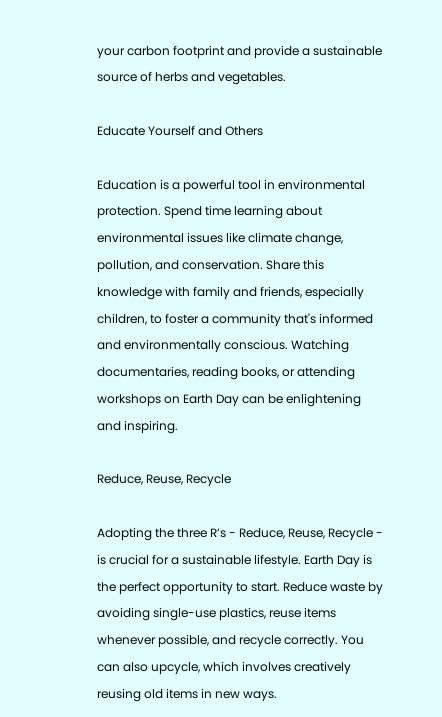your carbon footprint and provide a sustainable source of herbs and vegetables.

Educate Yourself and Others

Education is a powerful tool in environmental protection. Spend time learning about environmental issues like climate change, pollution, and conservation. Share this knowledge with family and friends, especially children, to foster a community that's informed and environmentally conscious. Watching documentaries, reading books, or attending workshops on Earth Day can be enlightening and inspiring.

Reduce, Reuse, Recycle

Adopting the three R’s - Reduce, Reuse, Recycle - is crucial for a sustainable lifestyle. Earth Day is the perfect opportunity to start. Reduce waste by avoiding single-use plastics, reuse items whenever possible, and recycle correctly. You can also upcycle, which involves creatively reusing old items in new ways.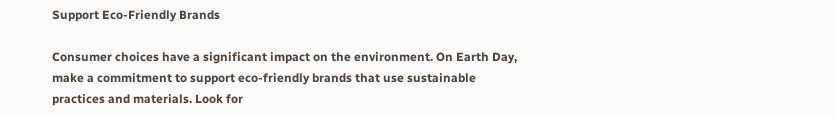Support Eco-Friendly Brands

Consumer choices have a significant impact on the environment. On Earth Day, make a commitment to support eco-friendly brands that use sustainable practices and materials. Look for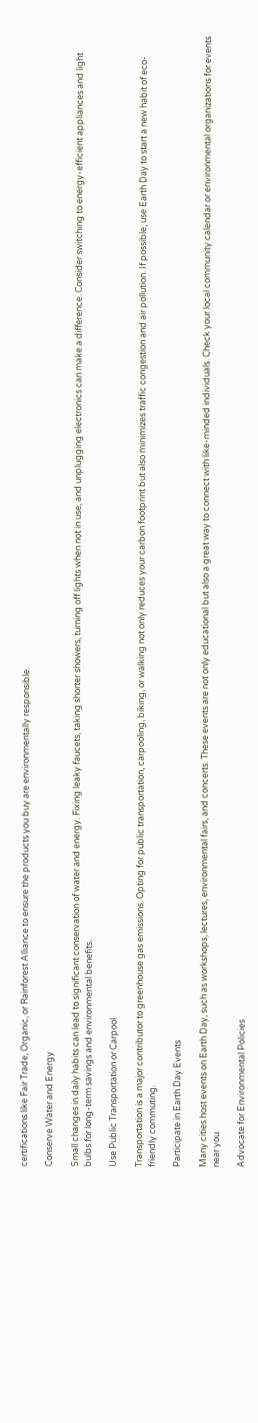certifications like Fair Trade, Organic, or Rainforest Alliance to ensure the products you buy are environmentally responsible.

Conserve Water and Energy

Small changes in daily habits can lead to significant conservation of water and energy. Fixing leaky faucets, taking shorter showers, turning off lights when not in use, and unplugging electronics can make a difference. Consider switching to energy-efficient appliances and light bulbs for long-term savings and environmental benefits.

Use Public Transportation or Carpool

Transportation is a major contributor to greenhouse gas emissions. Opting for public transportation, carpooling, biking, or walking not only reduces your carbon footprint but also minimizes traffic congestion and air pollution. If possible, use Earth Day to start a new habit of eco-friendly commuting.

Participate in Earth Day Events

Many cities host events on Earth Day, such as workshops, lectures, environmental fairs, and concerts. These events are not only educational but also a great way to connect with like-minded individuals. Check your local community calendar or environmental organizations for events near you.

Advocate for Environmental Policies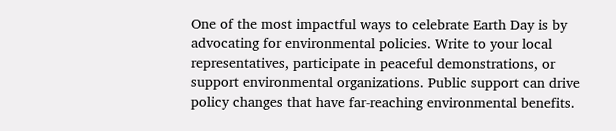One of the most impactful ways to celebrate Earth Day is by advocating for environmental policies. Write to your local representatives, participate in peaceful demonstrations, or support environmental organizations. Public support can drive policy changes that have far-reaching environmental benefits.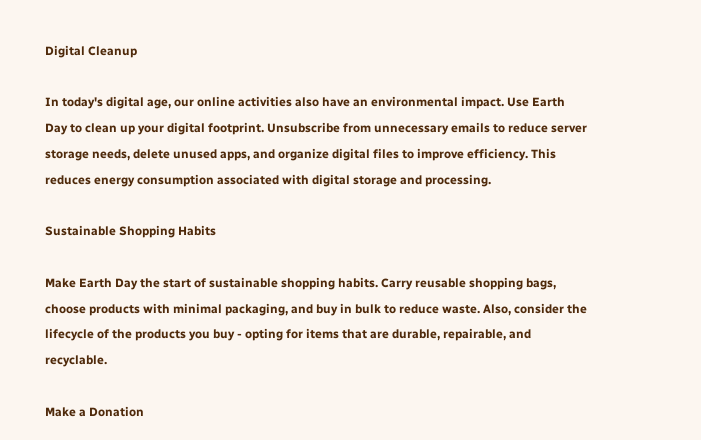Digital Cleanup

In today's digital age, our online activities also have an environmental impact. Use Earth Day to clean up your digital footprint. Unsubscribe from unnecessary emails to reduce server storage needs, delete unused apps, and organize digital files to improve efficiency. This reduces energy consumption associated with digital storage and processing.

Sustainable Shopping Habits

Make Earth Day the start of sustainable shopping habits. Carry reusable shopping bags, choose products with minimal packaging, and buy in bulk to reduce waste. Also, consider the lifecycle of the products you buy - opting for items that are durable, repairable, and recyclable.

Make a Donation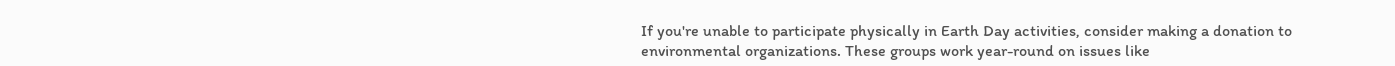If you're unable to participate physically in Earth Day activities, consider making a donation to environmental organizations. These groups work year-round on issues like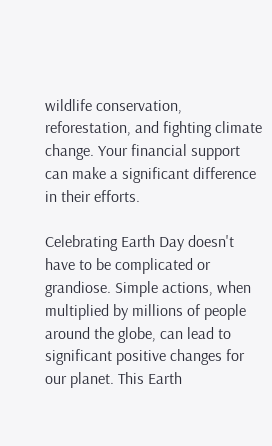wildlife conservation, reforestation, and fighting climate change. Your financial support can make a significant difference in their efforts.

Celebrating Earth Day doesn't have to be complicated or grandiose. Simple actions, when multiplied by millions of people around the globe, can lead to significant positive changes for our planet. This Earth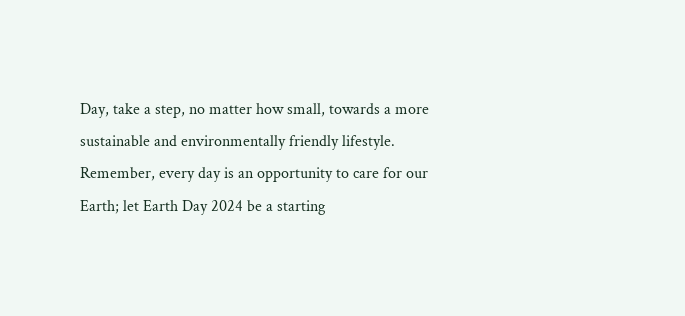Day, take a step, no matter how small, towards a more sustainable and environmentally friendly lifestyle. Remember, every day is an opportunity to care for our Earth; let Earth Day 2024 be a starting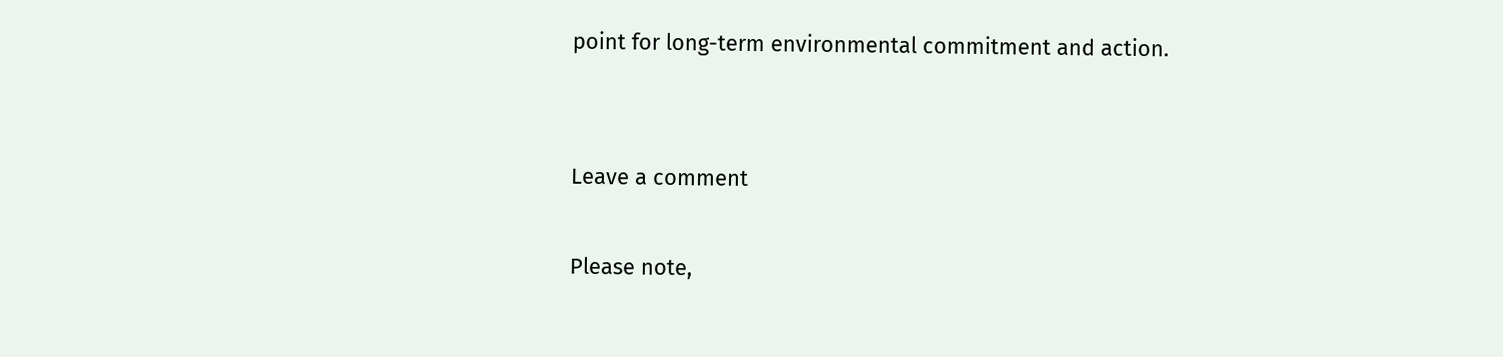point for long-term environmental commitment and action.


Leave a comment

Please note,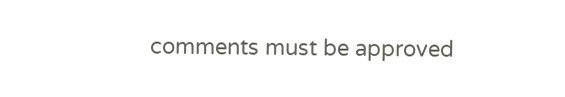comments must be approved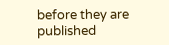before they are published